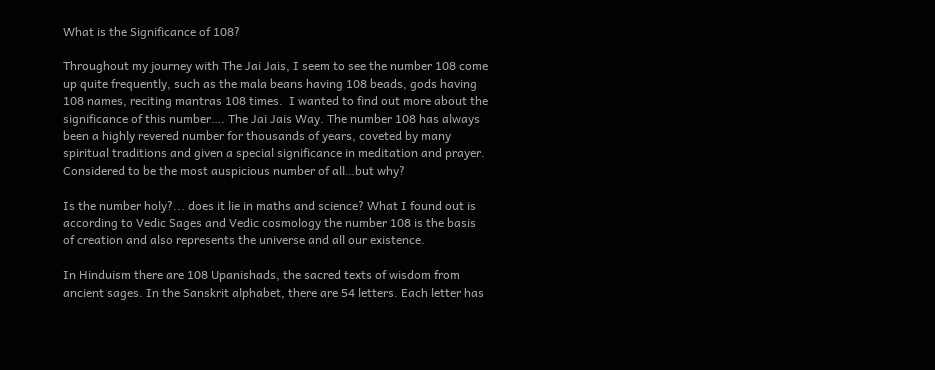What is the Significance of 108?

Throughout my journey with The Jai Jais, I seem to see the number 108 come up quite frequently, such as the mala beans having 108 beads, gods having 108 names, reciting mantras 108 times.  I wanted to find out more about the significance of this number…. The Jai Jais Way. The number 108 has always been a highly revered number for thousands of years, coveted by many spiritual traditions and given a special significance in meditation and prayer. Considered to be the most auspicious number of all…but why?

Is the number holy?... does it lie in maths and science? What I found out is according to Vedic Sages and Vedic cosmology the number 108 is the basis of creation and also represents the universe and all our existence.

In Hinduism there are 108 Upanishads, the sacred texts of wisdom from ancient sages. In the Sanskrit alphabet, there are 54 letters. Each letter has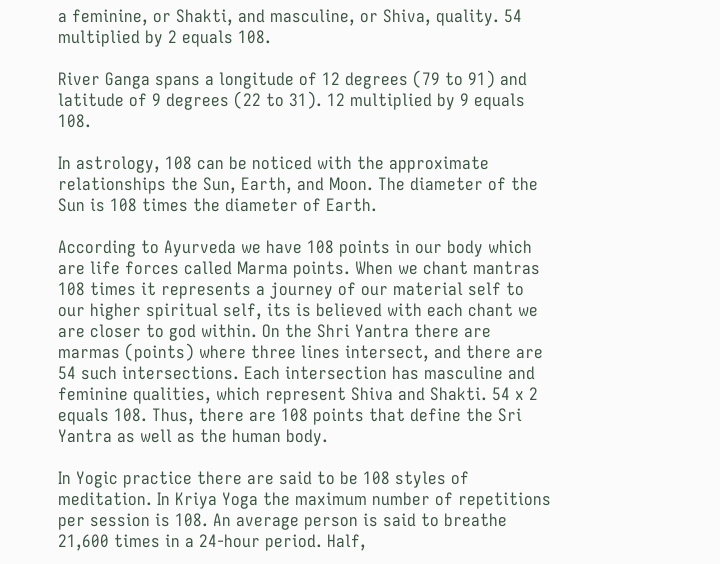a feminine, or Shakti, and masculine, or Shiva, quality. 54 multiplied by 2 equals 108.

River Ganga spans a longitude of 12 degrees (79 to 91) and latitude of 9 degrees (22 to 31). 12 multiplied by 9 equals 108.

In astrology, 108 can be noticed with the approximate relationships the Sun, Earth, and Moon. The diameter of the Sun is 108 times the diameter of Earth.

According to Ayurveda we have 108 points in our body which are life forces called Marma points. When we chant mantras 108 times it represents a journey of our material self to our higher spiritual self, its is believed with each chant we are closer to god within. On the Shri Yantra there are marmas (points) where three lines intersect, and there are 54 such intersections. Each intersection has masculine and feminine qualities, which represent Shiva and Shakti. 54 x 2 equals 108. Thus, there are 108 points that define the Sri Yantra as well as the human body.

In Yogic practice there are said to be 108 styles of meditation. In Kriya Yoga the maximum number of repetitions per session is 108. An average person is said to breathe 21,600 times in a 24-hour period. Half,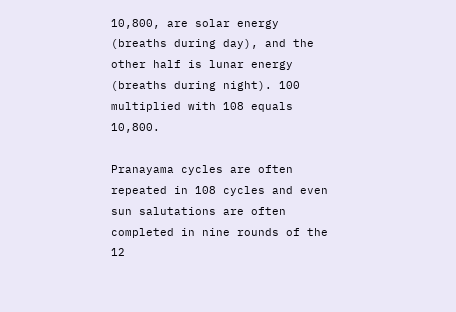10,800, are solar energy (breaths during day), and the other half is lunar energy (breaths during night). 100 multiplied with 108 equals 10,800.

Pranayama cycles are often repeated in 108 cycles and even sun salutations are often completed in nine rounds of the 12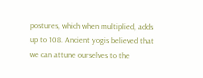postures, which when multiplied, adds up to 108. Ancient yogis believed that we can attune ourselves to the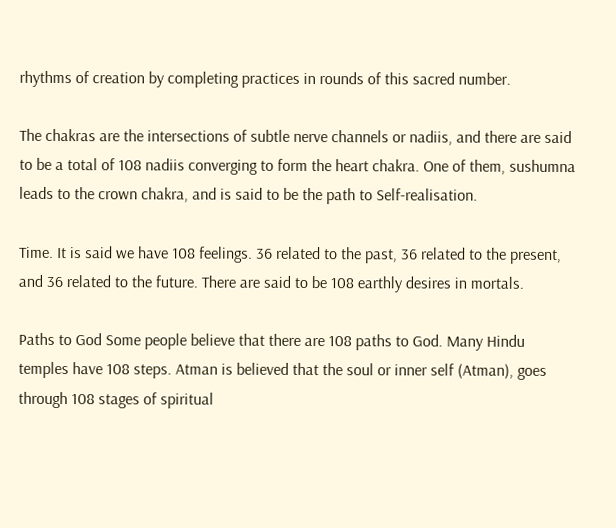rhythms of creation by completing practices in rounds of this sacred number.

The chakras are the intersections of subtle nerve channels or nadiis, and there are said to be a total of 108 nadiis converging to form the heart chakra. One of them, sushumna leads to the crown chakra, and is said to be the path to Self-realisation.

Time. It is said we have 108 feelings. 36 related to the past, 36 related to the present, and 36 related to the future. There are said to be 108 earthly desires in mortals.

Paths to God Some people believe that there are 108 paths to God. Many Hindu temples have 108 steps. Atman is believed that the soul or inner self (Atman), goes through 108 stages of spiritual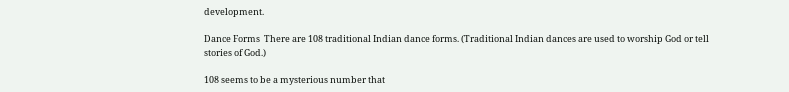development.

Dance Forms  There are 108 traditional Indian dance forms. (Traditional Indian dances are used to worship God or tell stories of God.)

108 seems to be a mysterious number that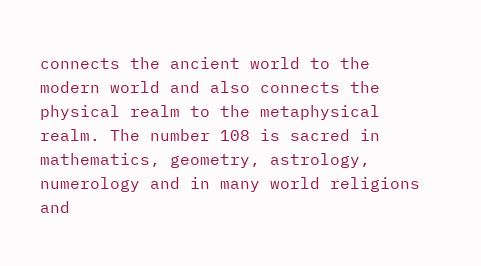connects the ancient world to the modern world and also connects the physical realm to the metaphysical realm. The number 108 is sacred in mathematics, geometry, astrology, numerology and in many world religions and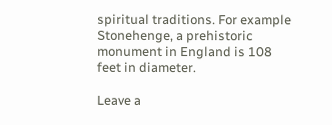spiritual traditions. For example Stonehenge, a prehistoric monument in England is 108 feet in diameter.

Leave a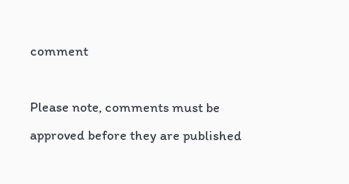comment

Please note, comments must be approved before they are published